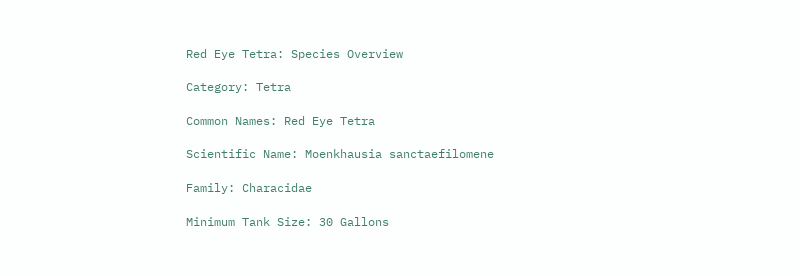Red Eye Tetra: Species Overview

Category: Tetra

Common Names: Red Eye Tetra

Scientific Name: Moenkhausia sanctaefilomene

Family: Characidae

Minimum Tank Size: 30 Gallons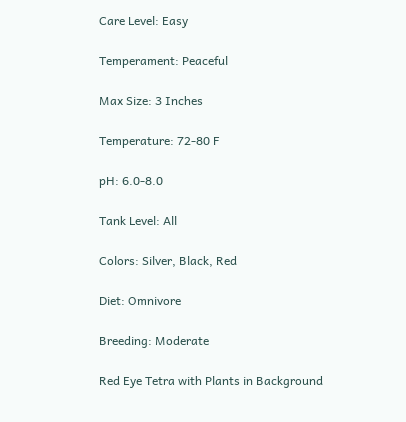Care Level: Easy

Temperament: Peaceful

Max Size: 3 Inches

Temperature: 72-80 F

pH: 6.0-8.0

Tank Level: All

Colors: Silver, Black, Red

Diet: Omnivore

Breeding: Moderate

Red Eye Tetra with Plants in Background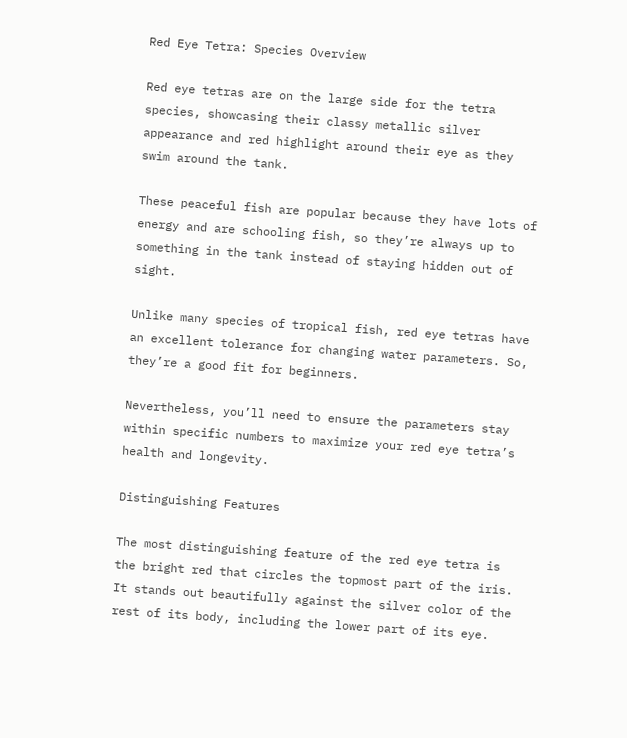Red Eye Tetra: Species Overview

Red eye tetras are on the large side for the tetra species, showcasing their classy metallic silver appearance and red highlight around their eye as they swim around the tank.

These peaceful fish are popular because they have lots of energy and are schooling fish, so they’re always up to something in the tank instead of staying hidden out of sight.

Unlike many species of tropical fish, red eye tetras have an excellent tolerance for changing water parameters. So, they’re a good fit for beginners.

Nevertheless, you’ll need to ensure the parameters stay within specific numbers to maximize your red eye tetra’s health and longevity.

Distinguishing Features

The most distinguishing feature of the red eye tetra is the bright red that circles the topmost part of the iris. It stands out beautifully against the silver color of the rest of its body, including the lower part of its eye.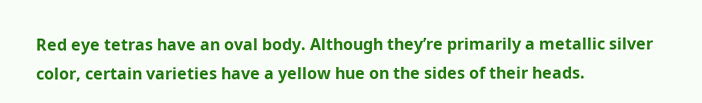Red eye tetras have an oval body. Although they’re primarily a metallic silver color, certain varieties have a yellow hue on the sides of their heads.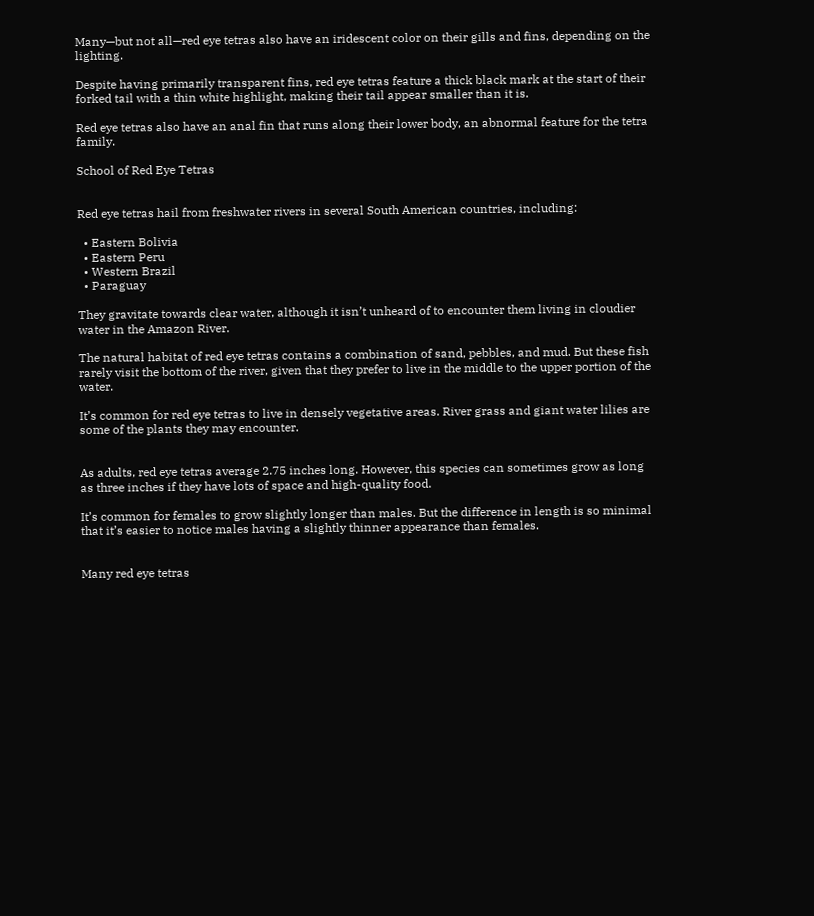Many—but not all—red eye tetras also have an iridescent color on their gills and fins, depending on the lighting.

Despite having primarily transparent fins, red eye tetras feature a thick black mark at the start of their forked tail with a thin white highlight, making their tail appear smaller than it is.

Red eye tetras also have an anal fin that runs along their lower body, an abnormal feature for the tetra family.

School of Red Eye Tetras


Red eye tetras hail from freshwater rivers in several South American countries, including:

  • Eastern Bolivia
  • Eastern Peru
  • Western Brazil
  • Paraguay

They gravitate towards clear water, although it isn’t unheard of to encounter them living in cloudier water in the Amazon River.

The natural habitat of red eye tetras contains a combination of sand, pebbles, and mud. But these fish rarely visit the bottom of the river, given that they prefer to live in the middle to the upper portion of the water.

It’s common for red eye tetras to live in densely vegetative areas. River grass and giant water lilies are some of the plants they may encounter.


As adults, red eye tetras average 2.75 inches long. However, this species can sometimes grow as long as three inches if they have lots of space and high-quality food.

It’s common for females to grow slightly longer than males. But the difference in length is so minimal that it’s easier to notice males having a slightly thinner appearance than females.


Many red eye tetras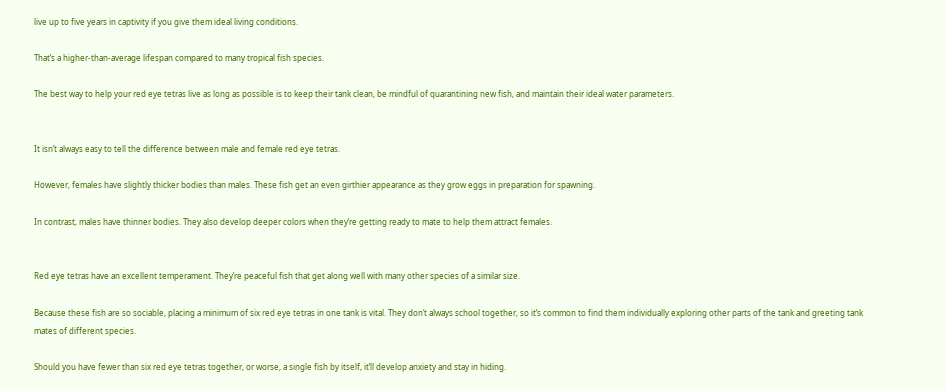live up to five years in captivity if you give them ideal living conditions.

That’s a higher-than-average lifespan compared to many tropical fish species.

The best way to help your red eye tetras live as long as possible is to keep their tank clean, be mindful of quarantining new fish, and maintain their ideal water parameters.


It isn’t always easy to tell the difference between male and female red eye tetras.

However, females have slightly thicker bodies than males. These fish get an even girthier appearance as they grow eggs in preparation for spawning.

In contrast, males have thinner bodies. They also develop deeper colors when they’re getting ready to mate to help them attract females.


Red eye tetras have an excellent temperament. They’re peaceful fish that get along well with many other species of a similar size.

Because these fish are so sociable, placing a minimum of six red eye tetras in one tank is vital. They don’t always school together, so it’s common to find them individually exploring other parts of the tank and greeting tank mates of different species.

Should you have fewer than six red eye tetras together, or worse, a single fish by itself, it’ll develop anxiety and stay in hiding.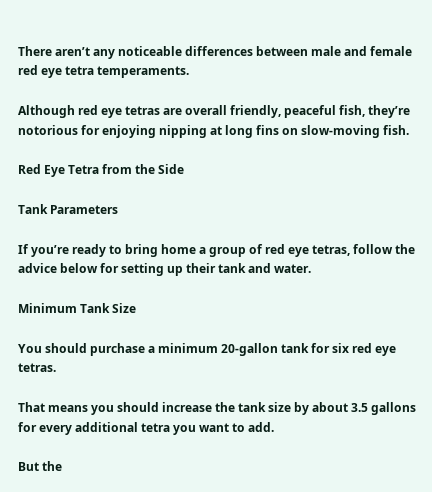There aren’t any noticeable differences between male and female red eye tetra temperaments.

Although red eye tetras are overall friendly, peaceful fish, they’re notorious for enjoying nipping at long fins on slow-moving fish.

Red Eye Tetra from the Side

Tank Parameters

If you’re ready to bring home a group of red eye tetras, follow the advice below for setting up their tank and water.

Minimum Tank Size

You should purchase a minimum 20-gallon tank for six red eye tetras.

That means you should increase the tank size by about 3.5 gallons for every additional tetra you want to add.

But the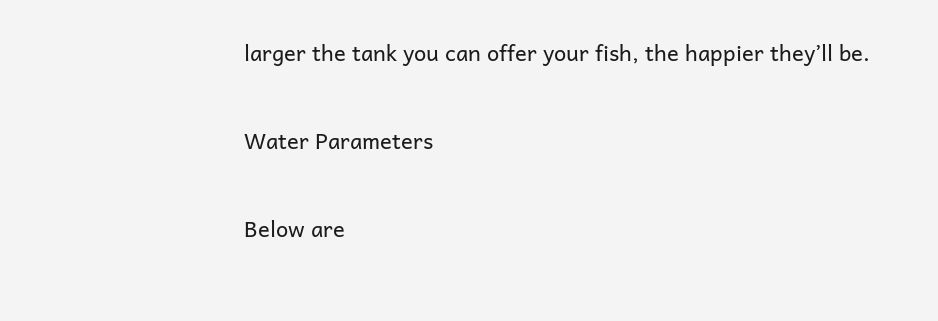larger the tank you can offer your fish, the happier they’ll be.

Water Parameters

Below are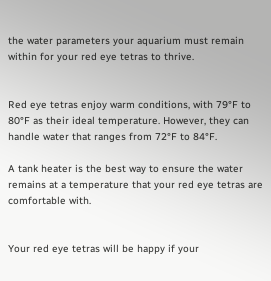the water parameters your aquarium must remain within for your red eye tetras to thrive.


Red eye tetras enjoy warm conditions, with 79°F to 80°F as their ideal temperature. However, they can handle water that ranges from 72°F to 84°F.

A tank heater is the best way to ensure the water remains at a temperature that your red eye tetras are comfortable with.


Your red eye tetras will be happy if your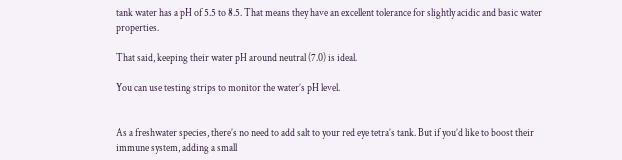tank water has a pH of 5.5 to 8.5. That means they have an excellent tolerance for slightly acidic and basic water properties.

That said, keeping their water pH around neutral (7.0) is ideal.

You can use testing strips to monitor the water’s pH level.


As a freshwater species, there’s no need to add salt to your red eye tetra’s tank. But if you’d like to boost their immune system, adding a small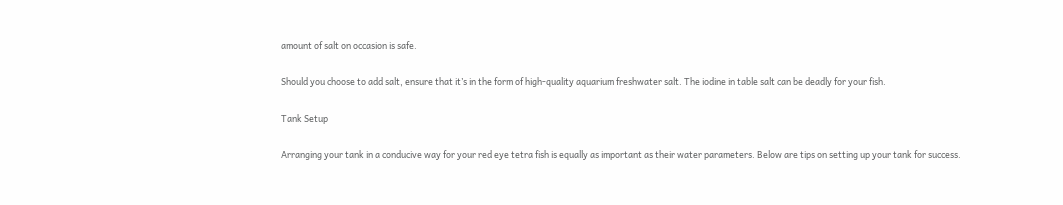amount of salt on occasion is safe.

Should you choose to add salt, ensure that it’s in the form of high-quality aquarium freshwater salt. The iodine in table salt can be deadly for your fish.

Tank Setup

Arranging your tank in a conducive way for your red eye tetra fish is equally as important as their water parameters. Below are tips on setting up your tank for success.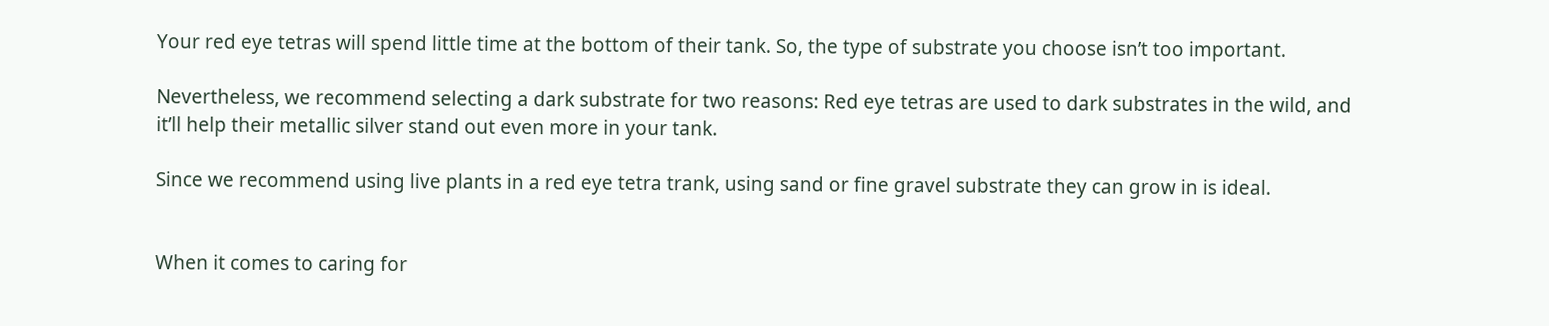Your red eye tetras will spend little time at the bottom of their tank. So, the type of substrate you choose isn’t too important.

Nevertheless, we recommend selecting a dark substrate for two reasons: Red eye tetras are used to dark substrates in the wild, and it’ll help their metallic silver stand out even more in your tank.

Since we recommend using live plants in a red eye tetra trank, using sand or fine gravel substrate they can grow in is ideal.


When it comes to caring for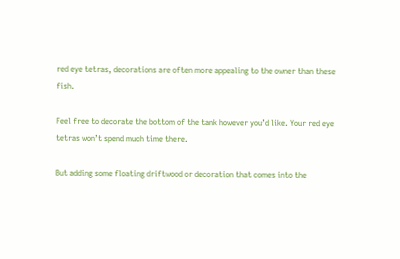red eye tetras, decorations are often more appealing to the owner than these fish.

Feel free to decorate the bottom of the tank however you’d like. Your red eye tetras won’t spend much time there.

But adding some floating driftwood or decoration that comes into the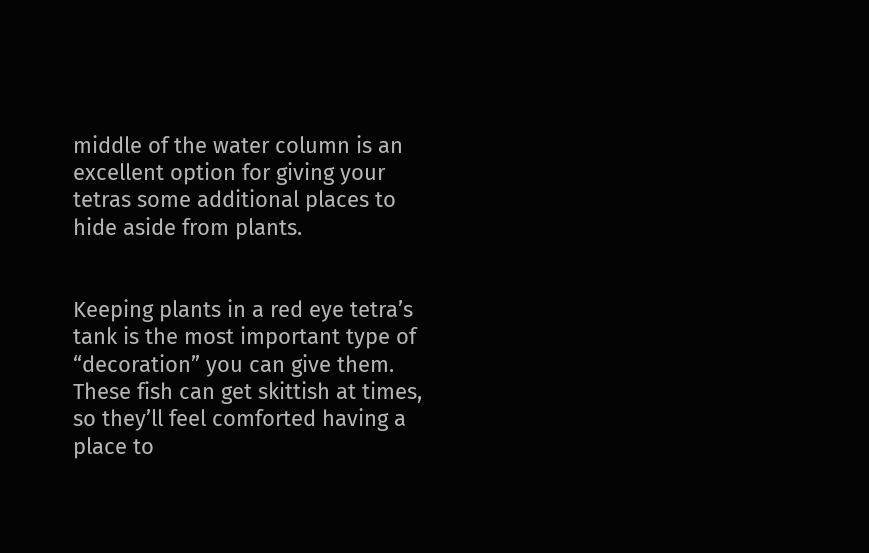middle of the water column is an excellent option for giving your tetras some additional places to hide aside from plants.


Keeping plants in a red eye tetra’s tank is the most important type of “decoration” you can give them. These fish can get skittish at times, so they’ll feel comforted having a place to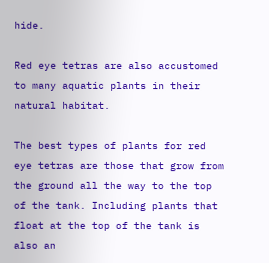hide.

Red eye tetras are also accustomed to many aquatic plants in their natural habitat.

The best types of plants for red eye tetras are those that grow from the ground all the way to the top of the tank. Including plants that float at the top of the tank is also an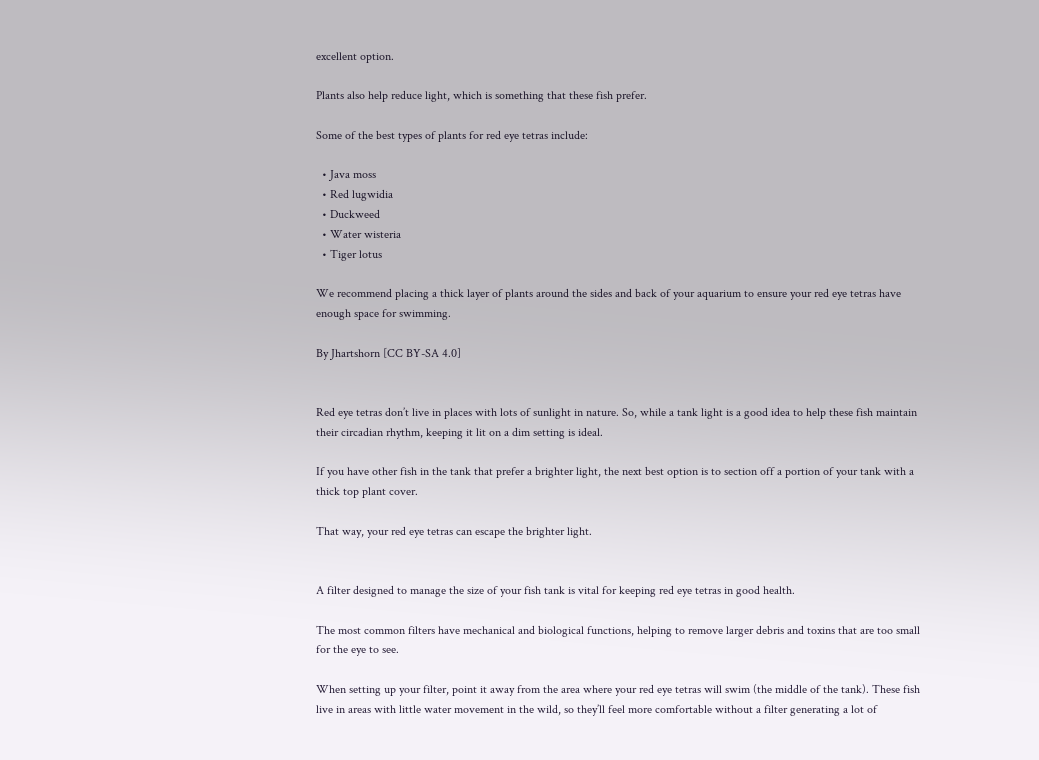excellent option.

Plants also help reduce light, which is something that these fish prefer.

Some of the best types of plants for red eye tetras include:

  • Java moss
  • Red lugwidia
  • Duckweed
  • Water wisteria
  • Tiger lotus

We recommend placing a thick layer of plants around the sides and back of your aquarium to ensure your red eye tetras have enough space for swimming.

By Jhartshorn [CC BY-SA 4.0]


Red eye tetras don’t live in places with lots of sunlight in nature. So, while a tank light is a good idea to help these fish maintain their circadian rhythm, keeping it lit on a dim setting is ideal.

If you have other fish in the tank that prefer a brighter light, the next best option is to section off a portion of your tank with a thick top plant cover.

That way, your red eye tetras can escape the brighter light.


A filter designed to manage the size of your fish tank is vital for keeping red eye tetras in good health.

The most common filters have mechanical and biological functions, helping to remove larger debris and toxins that are too small for the eye to see.

When setting up your filter, point it away from the area where your red eye tetras will swim (the middle of the tank). These fish live in areas with little water movement in the wild, so they’ll feel more comfortable without a filter generating a lot of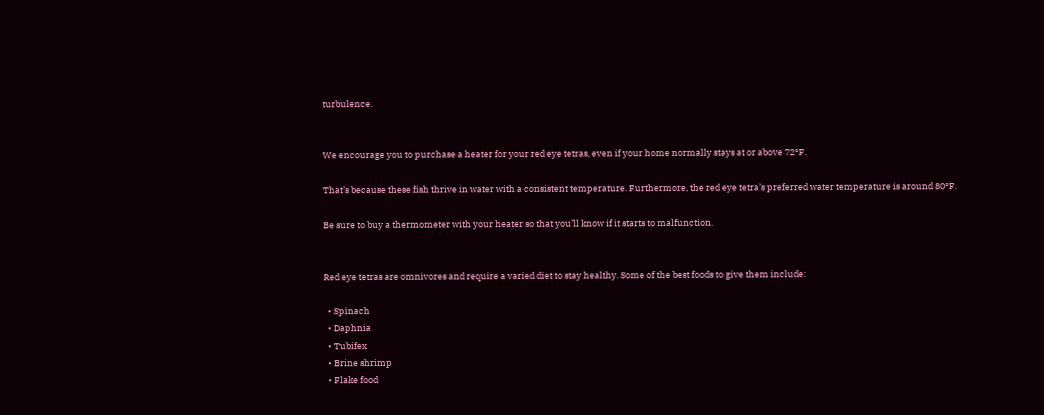turbulence.


We encourage you to purchase a heater for your red eye tetras, even if your home normally stays at or above 72°F.

That’s because these fish thrive in water with a consistent temperature. Furthermore, the red eye tetra’s preferred water temperature is around 80°F.

Be sure to buy a thermometer with your heater so that you’ll know if it starts to malfunction.


Red eye tetras are omnivores and require a varied diet to stay healthy. Some of the best foods to give them include:

  • Spinach
  • Daphnia
  • Tubifex
  • Brine shrimp
  • Flake food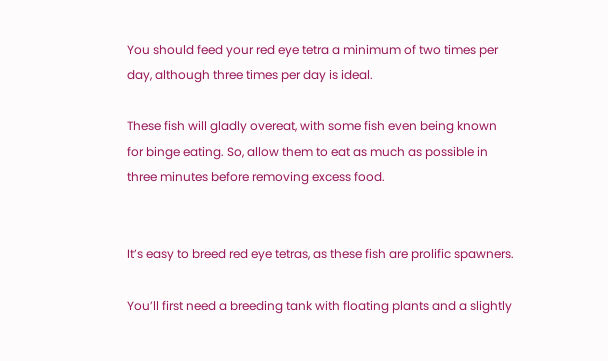You should feed your red eye tetra a minimum of two times per day, although three times per day is ideal.

These fish will gladly overeat, with some fish even being known for binge eating. So, allow them to eat as much as possible in three minutes before removing excess food.


It’s easy to breed red eye tetras, as these fish are prolific spawners.

You’ll first need a breeding tank with floating plants and a slightly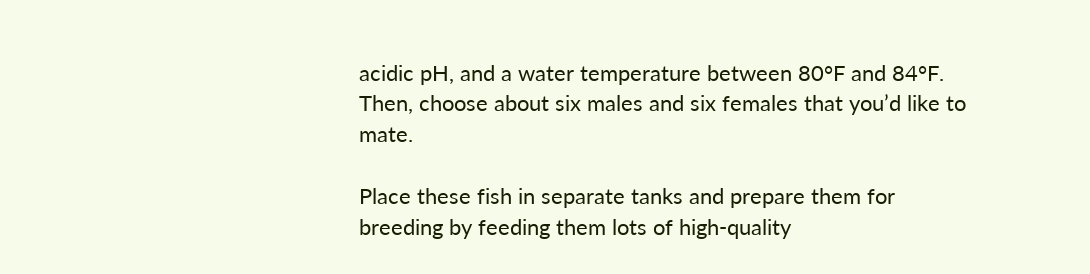acidic pH, and a water temperature between 80°F and 84°F. Then, choose about six males and six females that you’d like to mate.

Place these fish in separate tanks and prepare them for breeding by feeding them lots of high-quality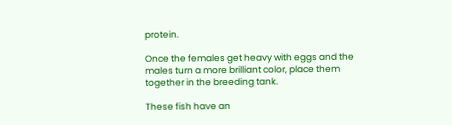protein.

Once the females get heavy with eggs and the males turn a more brilliant color, place them together in the breeding tank.

These fish have an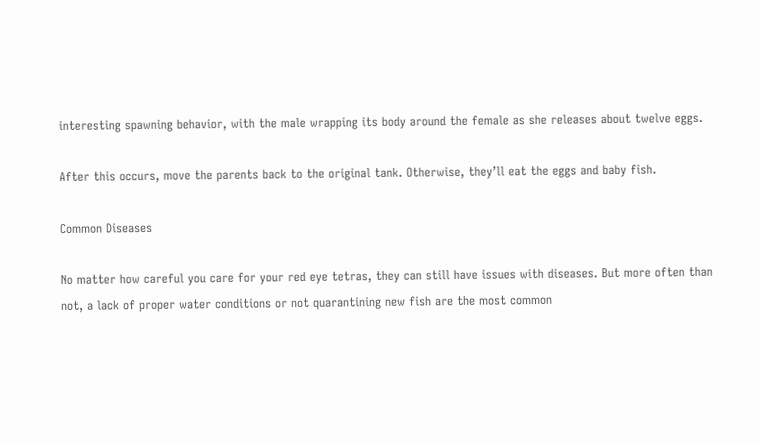interesting spawning behavior, with the male wrapping its body around the female as she releases about twelve eggs.

After this occurs, move the parents back to the original tank. Otherwise, they’ll eat the eggs and baby fish.

Common Diseases

No matter how careful you care for your red eye tetras, they can still have issues with diseases. But more often than not, a lack of proper water conditions or not quarantining new fish are the most common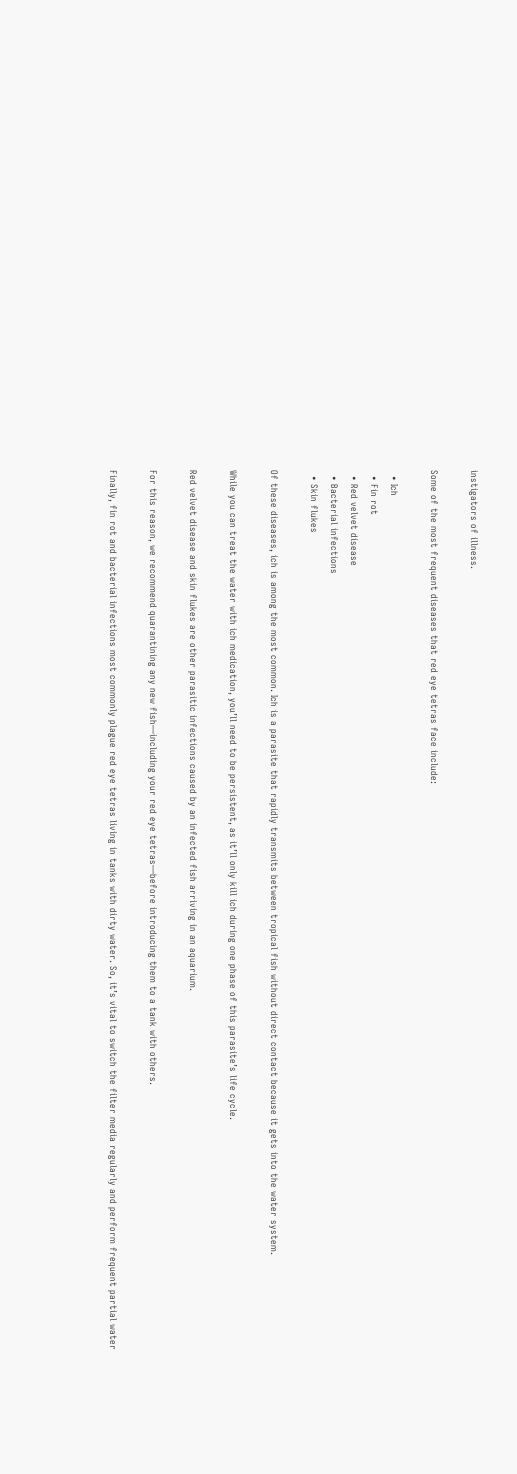instigators of illness.

Some of the most frequent diseases that red eye tetras face include:

  • Ich
  • Fin rot
  • Red velvet disease
  • Bacterial infections
  • Skin flukes

Of these diseases, ich is among the most common. Ich is a parasite that rapidly transmits between tropical fish without direct contact because it gets into the water system.

While you can treat the water with ich medication, you’ll need to be persistent, as it’ll only kill ich during one phase of this parasite’s life cycle.

Red velvet disease and skin flukes are other parasitic infections caused by an infected fish arriving in an aquarium.

For this reason, we recommend quarantining any new fish—including your red eye tetras—before introducing them to a tank with others.

Finally, fin rot and bacterial infections most commonly plague red eye tetras living in tanks with dirty water. So, it’s vital to switch the filter media regularly and perform frequent partial water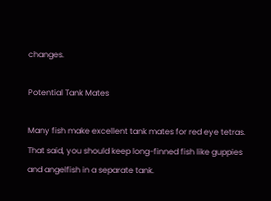changes.

Potential Tank Mates

Many fish make excellent tank mates for red eye tetras. That said, you should keep long-finned fish like guppies and angelfish in a separate tank.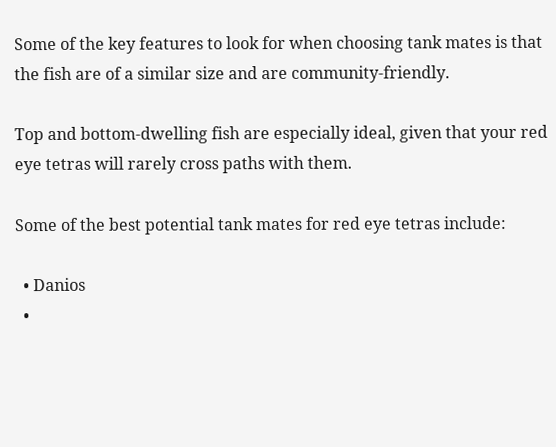Some of the key features to look for when choosing tank mates is that the fish are of a similar size and are community-friendly.

Top and bottom-dwelling fish are especially ideal, given that your red eye tetras will rarely cross paths with them.

Some of the best potential tank mates for red eye tetras include:

  • Danios
  •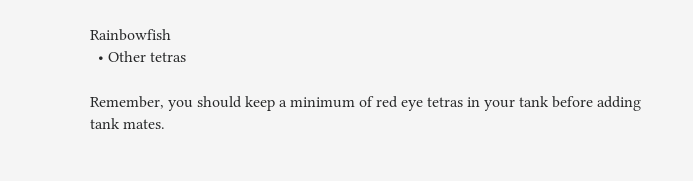Rainbowfish
  • Other tetras

Remember, you should keep a minimum of red eye tetras in your tank before adding tank mates.